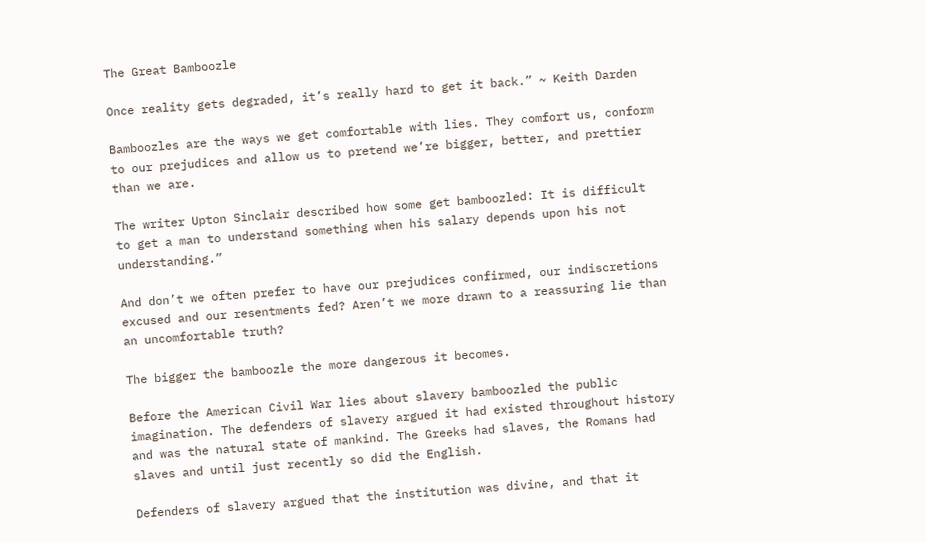The Great Bamboozle

Once reality gets degraded, it’s really hard to get it back.” ~ Keith Darden

Bamboozles are the ways we get comfortable with lies. They comfort us, conform to our prejudices and allow us to pretend we’re bigger, better, and prettier than we are.

The writer Upton Sinclair described how some get bamboozled: It is difficult to get a man to understand something when his salary depends upon his not understanding.”

And don’t we often prefer to have our prejudices confirmed, our indiscretions excused and our resentments fed? Aren’t we more drawn to a reassuring lie than an uncomfortable truth?

The bigger the bamboozle the more dangerous it becomes.

Before the American Civil War lies about slavery bamboozled the public imagination. The defenders of slavery argued it had existed throughout history and was the natural state of mankind. The Greeks had slaves, the Romans had slaves and until just recently so did the English.

Defenders of slavery argued that the institution was divine, and that it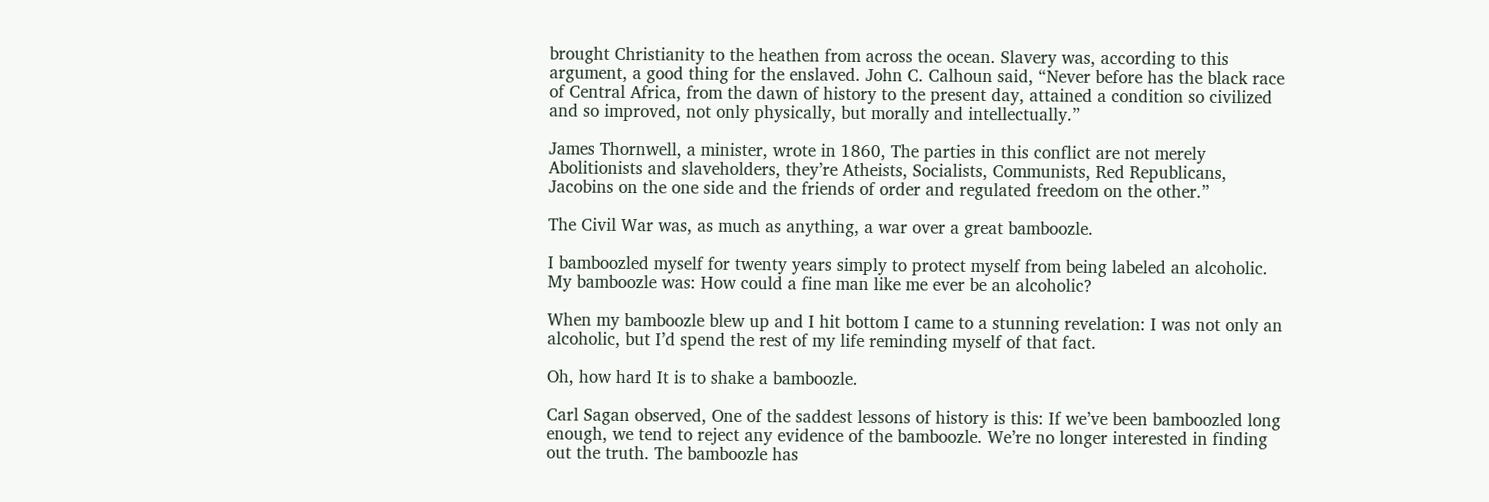brought Christianity to the heathen from across the ocean. Slavery was, according to this argument, a good thing for the enslaved. John C. Calhoun said, “Never before has the black race of Central Africa, from the dawn of history to the present day, attained a condition so civilized and so improved, not only physically, but morally and intellectually.”

James Thornwell, a minister, wrote in 1860, The parties in this conflict are not merely Abolitionists and slaveholders, they’re Atheists, Socialists, Communists, Red Republicans, Jacobins on the one side and the friends of order and regulated freedom on the other.”

The Civil War was, as much as anything, a war over a great bamboozle.

I bamboozled myself for twenty years simply to protect myself from being labeled an alcoholic. My bamboozle was: How could a fine man like me ever be an alcoholic?

When my bamboozle blew up and I hit bottom I came to a stunning revelation: I was not only an alcoholic, but I’d spend the rest of my life reminding myself of that fact.

Oh, how hard It is to shake a bamboozle.

Carl Sagan observed, One of the saddest lessons of history is this: If we’ve been bamboozled long enough, we tend to reject any evidence of the bamboozle. We’re no longer interested in finding out the truth. The bamboozle has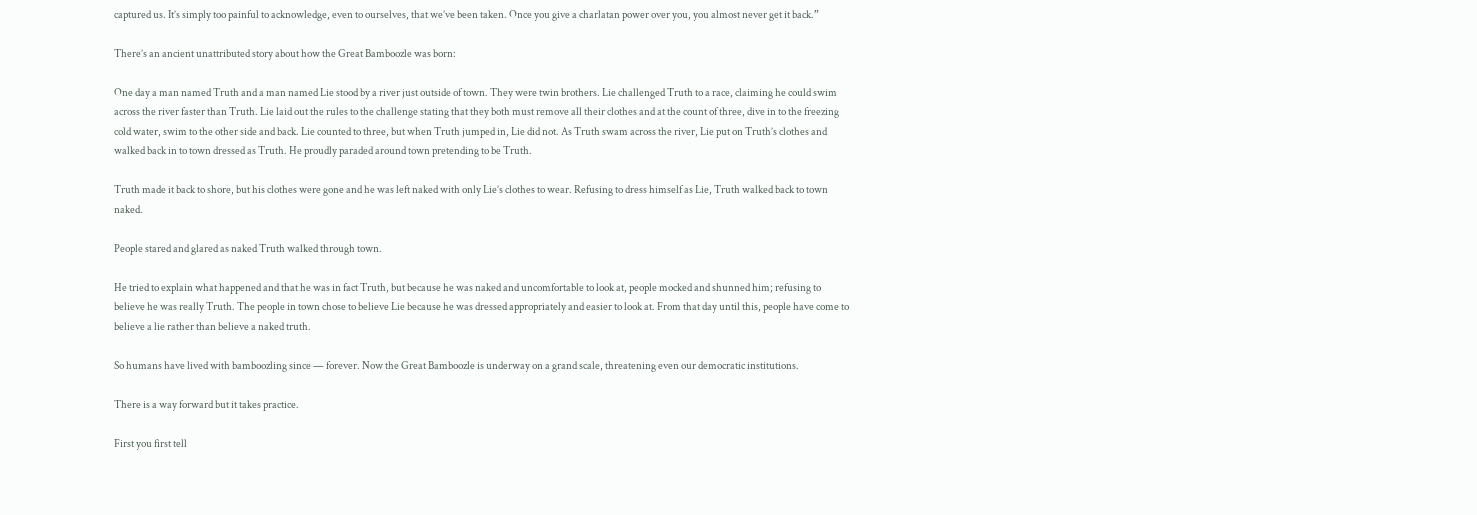captured us. It’s simply too painful to acknowledge, even to ourselves, that we’ve been taken. Once you give a charlatan power over you, you almost never get it back.”

There’s an ancient unattributed story about how the Great Bamboozle was born:

One day a man named Truth and a man named Lie stood by a river just outside of town. They were twin brothers. Lie challenged Truth to a race, claiming he could swim across the river faster than Truth. Lie laid out the rules to the challenge stating that they both must remove all their clothes and at the count of three, dive in to the freezing cold water, swim to the other side and back. Lie counted to three, but when Truth jumped in, Lie did not. As Truth swam across the river, Lie put on Truth’s clothes and walked back in to town dressed as Truth. He proudly paraded around town pretending to be Truth.

Truth made it back to shore, but his clothes were gone and he was left naked with only Lie’s clothes to wear. Refusing to dress himself as Lie, Truth walked back to town naked.

People stared and glared as naked Truth walked through town.

He tried to explain what happened and that he was in fact Truth, but because he was naked and uncomfortable to look at, people mocked and shunned him; refusing to believe he was really Truth. The people in town chose to believe Lie because he was dressed appropriately and easier to look at. From that day until this, people have come to believe a lie rather than believe a naked truth.

So humans have lived with bamboozling since — forever. Now the Great Bamboozle is underway on a grand scale, threatening even our democratic institutions.

There is a way forward but it takes practice.

First you first tell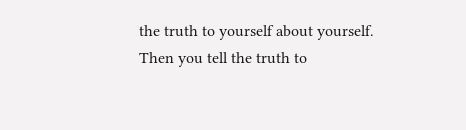the truth to yourself about yourself. Then you tell the truth to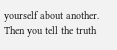yourself about another. Then you tell the truth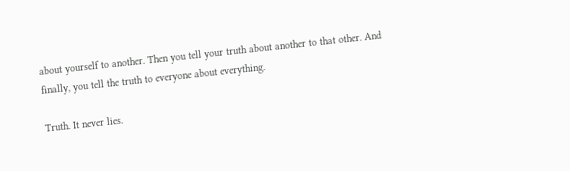about yourself to another. Then you tell your truth about another to that other. And finally, you tell the truth to everyone about everything.

Truth. It never lies.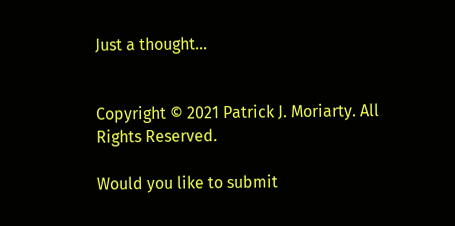Just a thought…


Copyright © 2021 Patrick J. Moriarty. All Rights Reserved.

Would you like to submit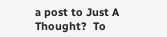a post to Just A Thought?  To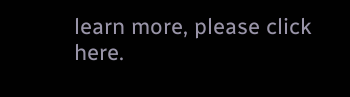learn more, please click here.